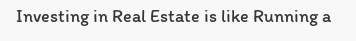Investing in Real Estate is like Running a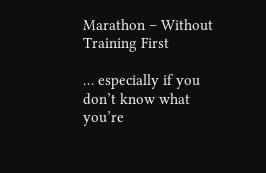Marathon – Without Training First

… especially if you don’t know what you’re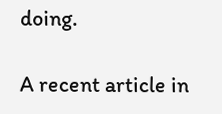doing.

A recent article in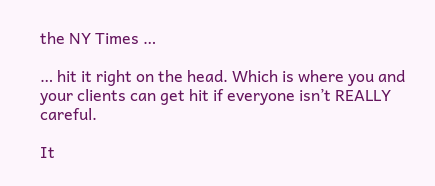the NY Times …

… hit it right on the head. Which is where you and your clients can get hit if everyone isn’t REALLY careful.

It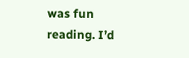was fun reading. I’d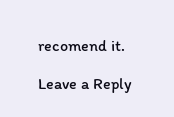recomend it.

Leave a Reply